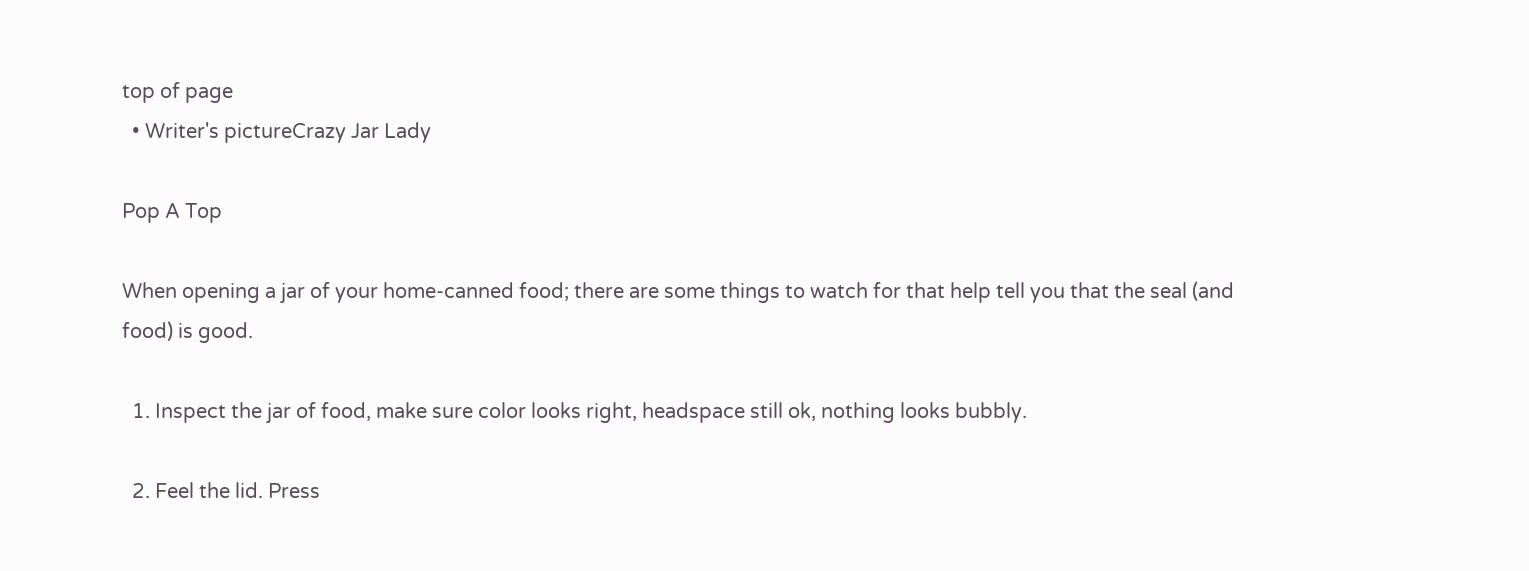top of page
  • Writer's pictureCrazy Jar Lady

Pop A Top

When opening a jar of your home-canned food; there are some things to watch for that help tell you that the seal (and food) is good.

  1. Inspect the jar of food, make sure color looks right, headspace still ok, nothing looks bubbly.

  2. Feel the lid. Press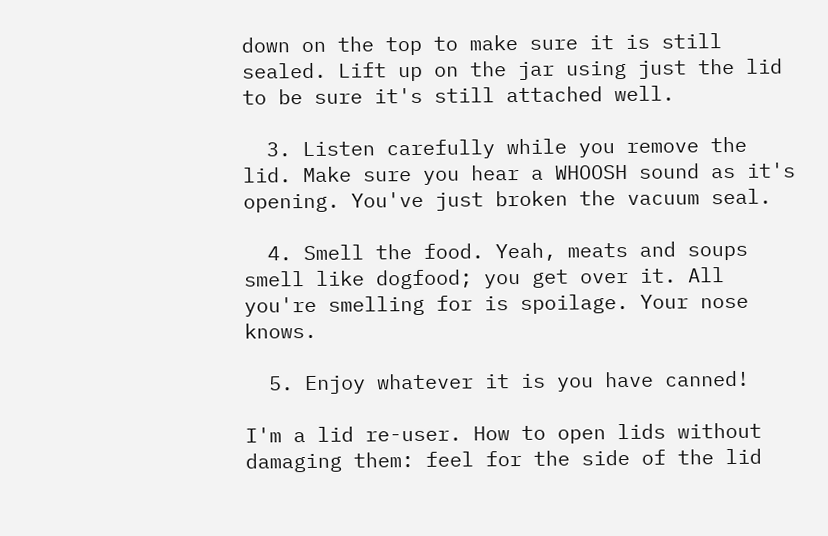down on the top to make sure it is still sealed. Lift up on the jar using just the lid to be sure it's still attached well.

  3. Listen carefully while you remove the lid. Make sure you hear a WHOOSH sound as it's opening. You've just broken the vacuum seal.

  4. Smell the food. Yeah, meats and soups smell like dogfood; you get over it. All you're smelling for is spoilage. Your nose knows.

  5. Enjoy whatever it is you have canned!

I'm a lid re-user. How to open lids without damaging them: feel for the side of the lid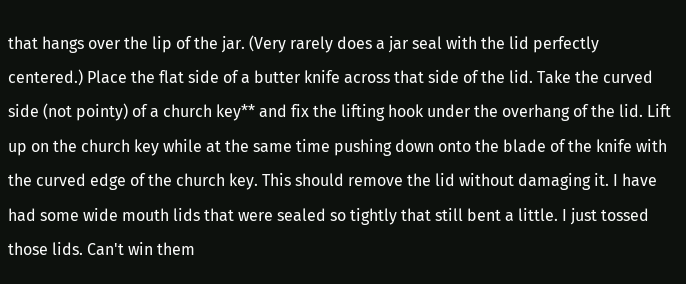that hangs over the lip of the jar. (Very rarely does a jar seal with the lid perfectly centered.) Place the flat side of a butter knife across that side of the lid. Take the curved side (not pointy) of a church key** and fix the lifting hook under the overhang of the lid. Lift up on the church key while at the same time pushing down onto the blade of the knife with the curved edge of the church key. This should remove the lid without damaging it. I have had some wide mouth lids that were sealed so tightly that still bent a little. I just tossed those lids. Can't win them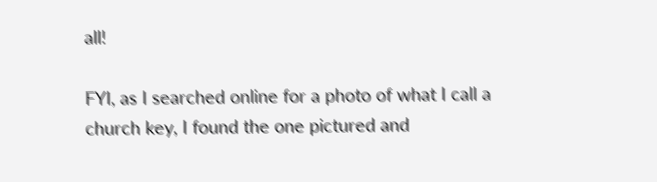all!

FYI, as I searched online for a photo of what I call a church key, I found the one pictured and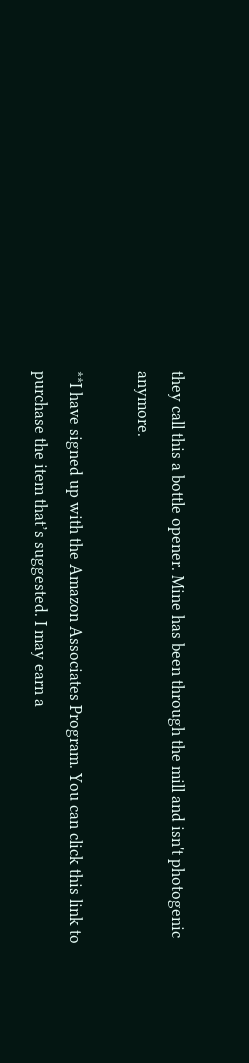they call this a bottle opener. Mine has been through the mill and isn't photogenic anymore.

**I have signed up with the Amazon Associates Program. You can click this link to purchase the item that’s suggested. I may earn a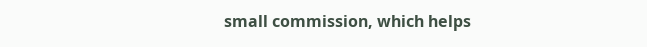small commission, which helps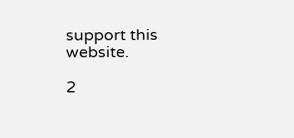support this website.

2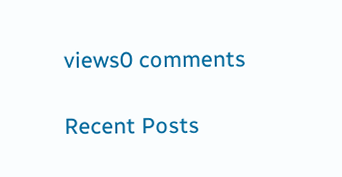views0 comments

Recent Posts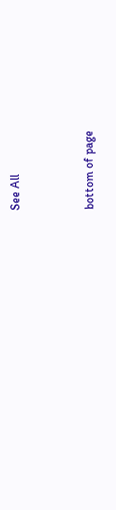See All


bottom of page